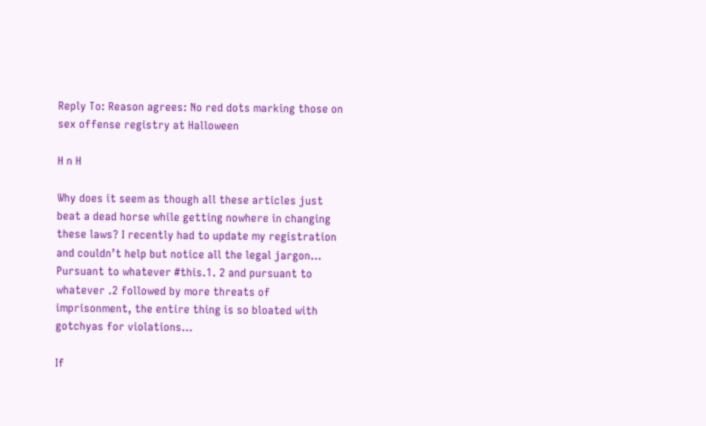Reply To: Reason agrees: No red dots marking those on sex offense registry at Halloween

H n H

Why does it seem as though all these articles just beat a dead horse while getting nowhere in changing these laws? I recently had to update my registration and couldn’t help but notice all the legal jargon… Pursuant to whatever #this.1. 2 and pursuant to whatever .2 followed by more threats of imprisonment, the entire thing is so bloated with gotchyas for violations…

If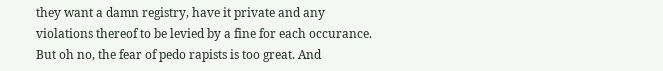they want a damn registry, have it private and any violations thereof to be levied by a fine for each occurance. But oh no, the fear of pedo rapists is too great. And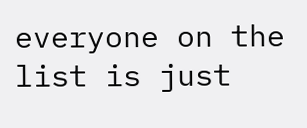everyone on the list is just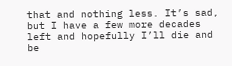that and nothing less. It’s sad, but I have a few more decades left and hopefully I’ll die and be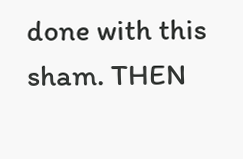done with this sham. THEN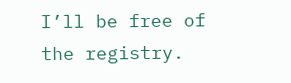I’ll be free of the registry.